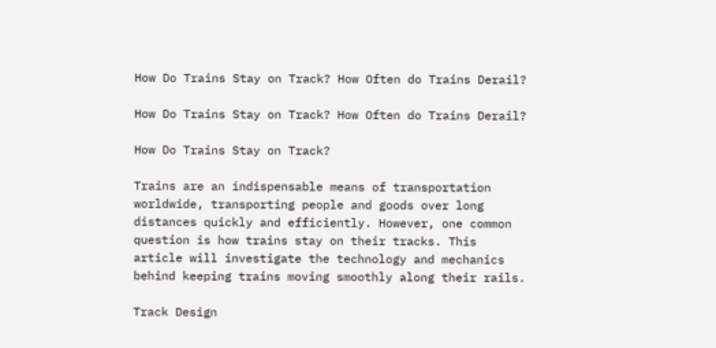How Do Trains Stay on Track? How Often do Trains Derail?

How Do Trains Stay on Track? How Often do Trains Derail?

How Do Trains Stay on Track?

Trains are an indispensable means of transportation worldwide, transporting people and goods over long distances quickly and efficiently. However, one common question is how trains stay on their tracks. This article will investigate the technology and mechanics behind keeping trains moving smoothly along their rails.

Track Design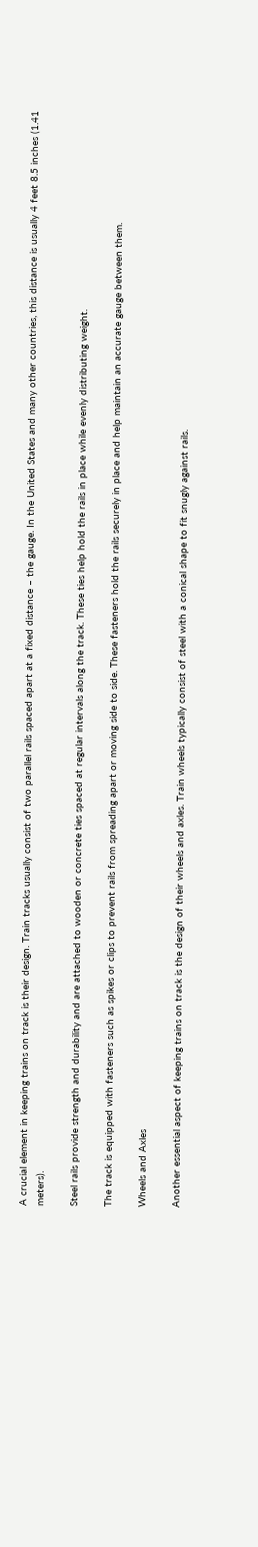A crucial element in keeping trains on track is their design. Train tracks usually consist of two parallel rails spaced apart at a fixed distance – the gauge. In the United States and many other countries, this distance is usually 4 feet 8.5 inches (1.41 meters).

Steel rails provide strength and durability and are attached to wooden or concrete ties spaced at regular intervals along the track. These ties help hold the rails in place while evenly distributing weight.

The track is equipped with fasteners such as spikes or clips to prevent rails from spreading apart or moving side to side. These fasteners hold the rails securely in place and help maintain an accurate gauge between them.

Wheels and Axles

Another essential aspect of keeping trains on track is the design of their wheels and axles. Train wheels typically consist of steel with a conical shape to fit snugly against rails.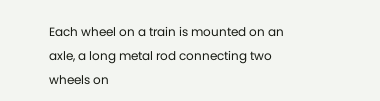Each wheel on a train is mounted on an axle, a long metal rod connecting two wheels on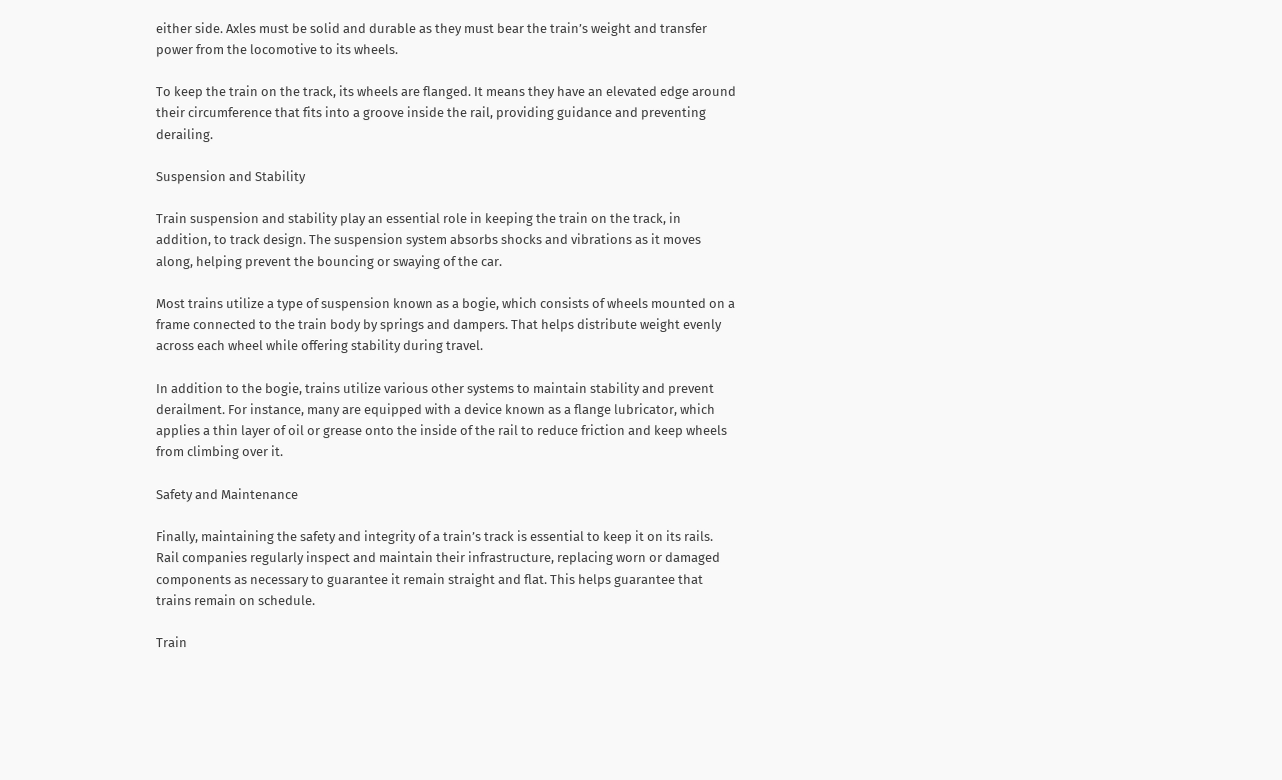either side. Axles must be solid and durable as they must bear the train’s weight and transfer power from the locomotive to its wheels.

To keep the train on the track, its wheels are flanged. It means they have an elevated edge around their circumference that fits into a groove inside the rail, providing guidance and preventing derailing.

Suspension and Stability

Train suspension and stability play an essential role in keeping the train on the track, in addition, to track design. The suspension system absorbs shocks and vibrations as it moves along, helping prevent the bouncing or swaying of the car.

Most trains utilize a type of suspension known as a bogie, which consists of wheels mounted on a frame connected to the train body by springs and dampers. That helps distribute weight evenly across each wheel while offering stability during travel.

In addition to the bogie, trains utilize various other systems to maintain stability and prevent derailment. For instance, many are equipped with a device known as a flange lubricator, which applies a thin layer of oil or grease onto the inside of the rail to reduce friction and keep wheels from climbing over it.

Safety and Maintenance

Finally, maintaining the safety and integrity of a train’s track is essential to keep it on its rails. Rail companies regularly inspect and maintain their infrastructure, replacing worn or damaged components as necessary to guarantee it remain straight and flat. This helps guarantee that trains remain on schedule.

Train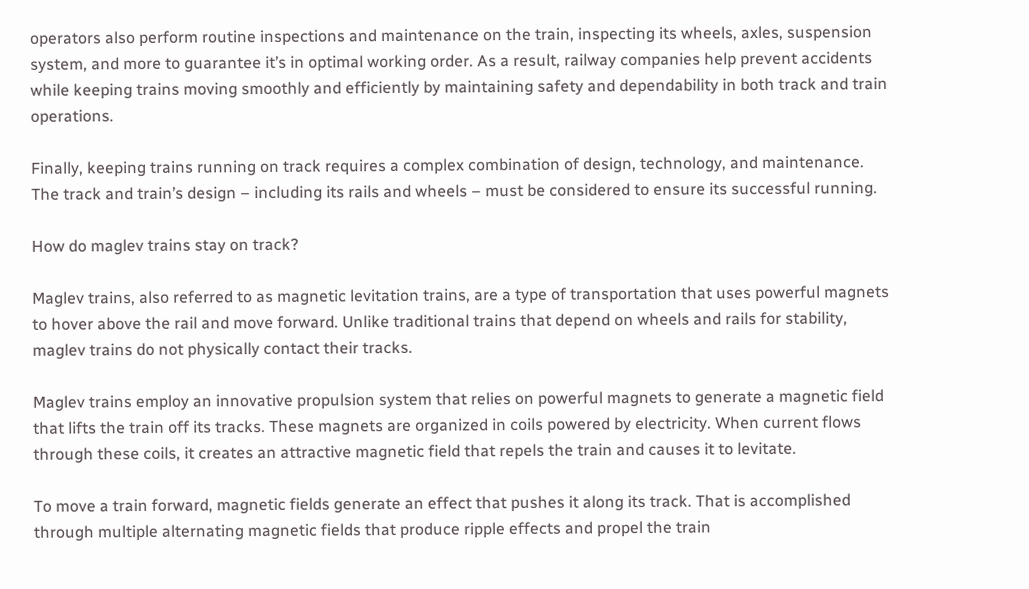operators also perform routine inspections and maintenance on the train, inspecting its wheels, axles, suspension system, and more to guarantee it’s in optimal working order. As a result, railway companies help prevent accidents while keeping trains moving smoothly and efficiently by maintaining safety and dependability in both track and train operations.

Finally, keeping trains running on track requires a complex combination of design, technology, and maintenance. The track and train’s design – including its rails and wheels – must be considered to ensure its successful running.

How do maglev trains stay on track?

Maglev trains, also referred to as magnetic levitation trains, are a type of transportation that uses powerful magnets to hover above the rail and move forward. Unlike traditional trains that depend on wheels and rails for stability, maglev trains do not physically contact their tracks.

Maglev trains employ an innovative propulsion system that relies on powerful magnets to generate a magnetic field that lifts the train off its tracks. These magnets are organized in coils powered by electricity. When current flows through these coils, it creates an attractive magnetic field that repels the train and causes it to levitate.

To move a train forward, magnetic fields generate an effect that pushes it along its track. That is accomplished through multiple alternating magnetic fields that produce ripple effects and propel the train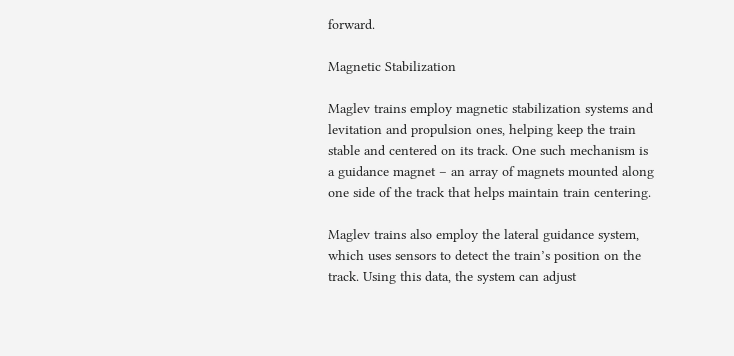forward.

Magnetic Stabilization

Maglev trains employ magnetic stabilization systems and levitation and propulsion ones, helping keep the train stable and centered on its track. One such mechanism is a guidance magnet – an array of magnets mounted along one side of the track that helps maintain train centering.

Maglev trains also employ the lateral guidance system, which uses sensors to detect the train’s position on the track. Using this data, the system can adjust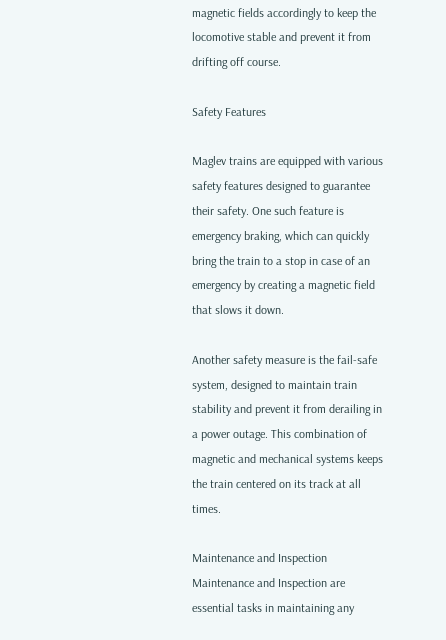magnetic fields accordingly to keep the locomotive stable and prevent it from drifting off course.

Safety Features

Maglev trains are equipped with various safety features designed to guarantee their safety. One such feature is emergency braking, which can quickly bring the train to a stop in case of an emergency by creating a magnetic field that slows it down.

Another safety measure is the fail-safe system, designed to maintain train stability and prevent it from derailing in a power outage. This combination of magnetic and mechanical systems keeps the train centered on its track at all times.

Maintenance and Inspection Maintenance and Inspection are essential tasks in maintaining any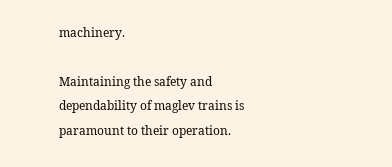machinery.

Maintaining the safety and dependability of maglev trains is paramount to their operation.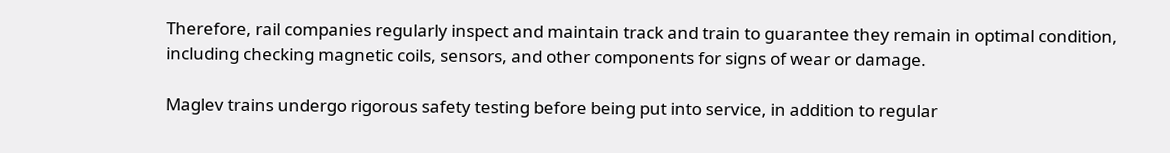Therefore, rail companies regularly inspect and maintain track and train to guarantee they remain in optimal condition, including checking magnetic coils, sensors, and other components for signs of wear or damage.

Maglev trains undergo rigorous safety testing before being put into service, in addition to regular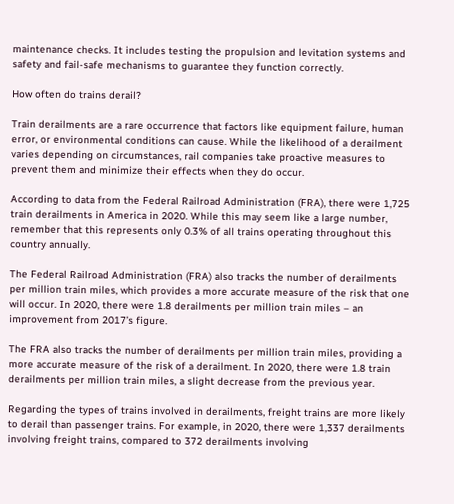maintenance checks. It includes testing the propulsion and levitation systems and safety and fail-safe mechanisms to guarantee they function correctly.

How often do trains derail?

Train derailments are a rare occurrence that factors like equipment failure, human error, or environmental conditions can cause. While the likelihood of a derailment varies depending on circumstances, rail companies take proactive measures to prevent them and minimize their effects when they do occur.

According to data from the Federal Railroad Administration (FRA), there were 1,725 train derailments in America in 2020. While this may seem like a large number, remember that this represents only 0.3% of all trains operating throughout this country annually.

The Federal Railroad Administration (FRA) also tracks the number of derailments per million train miles, which provides a more accurate measure of the risk that one will occur. In 2020, there were 1.8 derailments per million train miles – an improvement from 2017’s figure.

The FRA also tracks the number of derailments per million train miles, providing a more accurate measure of the risk of a derailment. In 2020, there were 1.8 train derailments per million train miles, a slight decrease from the previous year.

Regarding the types of trains involved in derailments, freight trains are more likely to derail than passenger trains. For example, in 2020, there were 1,337 derailments involving freight trains, compared to 372 derailments involving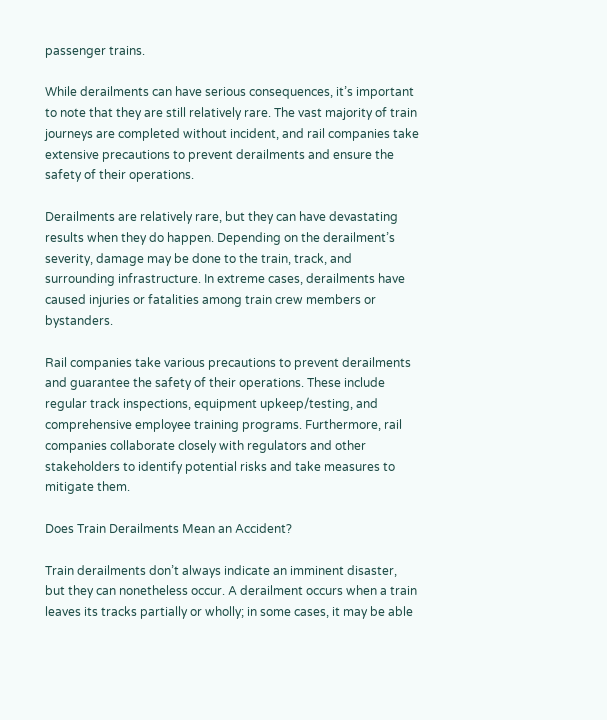passenger trains.

While derailments can have serious consequences, it’s important to note that they are still relatively rare. The vast majority of train journeys are completed without incident, and rail companies take extensive precautions to prevent derailments and ensure the safety of their operations.

Derailments are relatively rare, but they can have devastating results when they do happen. Depending on the derailment’s severity, damage may be done to the train, track, and surrounding infrastructure. In extreme cases, derailments have caused injuries or fatalities among train crew members or bystanders.

Rail companies take various precautions to prevent derailments and guarantee the safety of their operations. These include regular track inspections, equipment upkeep/testing, and comprehensive employee training programs. Furthermore, rail companies collaborate closely with regulators and other stakeholders to identify potential risks and take measures to mitigate them.

Does Train Derailments Mean an Accident?

Train derailments don’t always indicate an imminent disaster, but they can nonetheless occur. A derailment occurs when a train leaves its tracks partially or wholly; in some cases, it may be able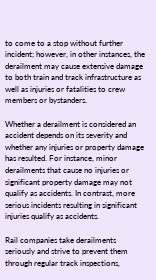to come to a stop without further incident; however, in other instances, the derailment may cause extensive damage to both train and track infrastructure as well as injuries or fatalities to crew members or bystanders.

Whether a derailment is considered an accident depends on its severity and whether any injuries or property damage has resulted. For instance, minor derailments that cause no injuries or significant property damage may not qualify as accidents. In contrast, more serious incidents resulting in significant injuries qualify as accidents.

Rail companies take derailments seriously and strive to prevent them through regular track inspections,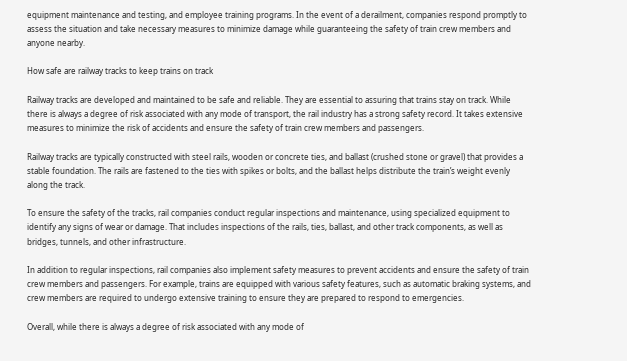equipment maintenance and testing, and employee training programs. In the event of a derailment, companies respond promptly to assess the situation and take necessary measures to minimize damage while guaranteeing the safety of train crew members and anyone nearby.

How safe are railway tracks to keep trains on track

Railway tracks are developed and maintained to be safe and reliable. They are essential to assuring that trains stay on track. While there is always a degree of risk associated with any mode of transport, the rail industry has a strong safety record. It takes extensive measures to minimize the risk of accidents and ensure the safety of train crew members and passengers.

Railway tracks are typically constructed with steel rails, wooden or concrete ties, and ballast (crushed stone or gravel) that provides a stable foundation. The rails are fastened to the ties with spikes or bolts, and the ballast helps distribute the train’s weight evenly along the track.

To ensure the safety of the tracks, rail companies conduct regular inspections and maintenance, using specialized equipment to identify any signs of wear or damage. That includes inspections of the rails, ties, ballast, and other track components, as well as bridges, tunnels, and other infrastructure.

In addition to regular inspections, rail companies also implement safety measures to prevent accidents and ensure the safety of train crew members and passengers. For example, trains are equipped with various safety features, such as automatic braking systems, and crew members are required to undergo extensive training to ensure they are prepared to respond to emergencies.

Overall, while there is always a degree of risk associated with any mode of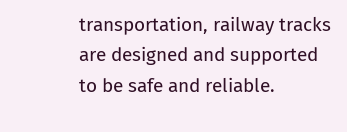transportation, railway tracks are designed and supported to be safe and reliable.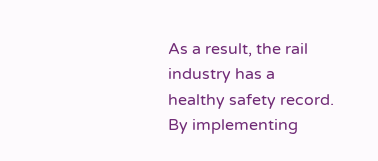As a result, the rail industry has a healthy safety record. By implementing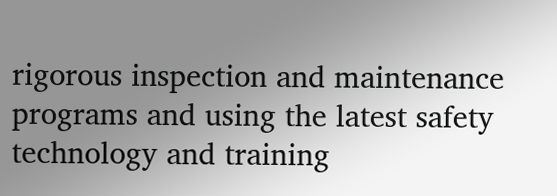rigorous inspection and maintenance programs and using the latest safety technology and training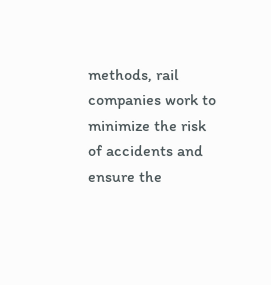methods, rail companies work to minimize the risk of accidents and ensure the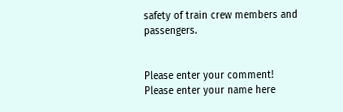safety of train crew members and passengers.


Please enter your comment!
Please enter your name here